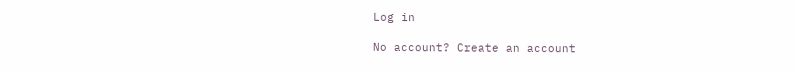Log in

No account? Create an account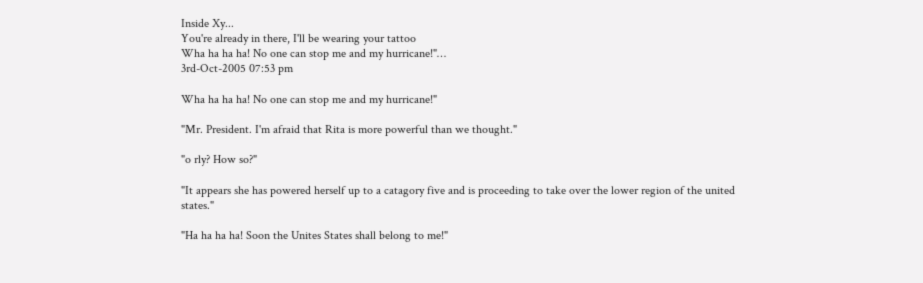Inside Xy...
You're already in there, I'll be wearing your tattoo
Wha ha ha ha! No one can stop me and my hurricane!"…
3rd-Oct-2005 07:53 pm

Wha ha ha ha! No one can stop me and my hurricane!"

"Mr. President. I'm afraid that Rita is more powerful than we thought."

"o rly? How so?"

"It appears she has powered herself up to a catagory five and is proceeding to take over the lower region of the united states."

"Ha ha ha ha! Soon the Unites States shall belong to me!"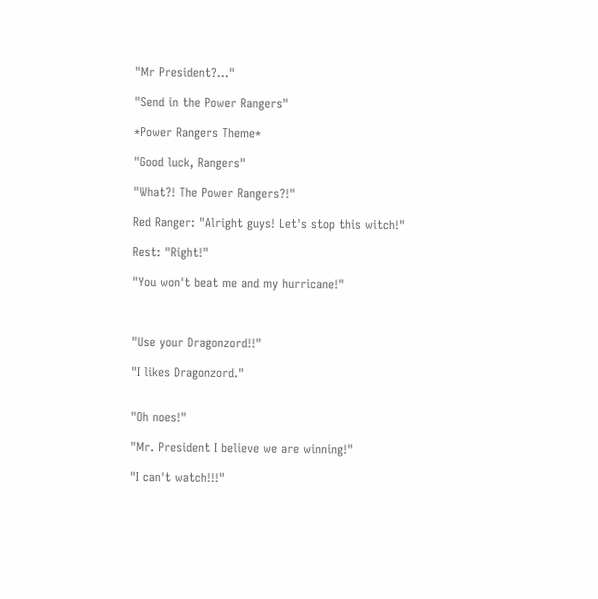"Mr President?..."

"Send in the Power Rangers"

*Power Rangers Theme*

"Good luck, Rangers"

"What?! The Power Rangers?!"

Red Ranger: "Alright guys! Let's stop this witch!"

Rest: "Right!"

"You won't beat me and my hurricane!"



"Use your Dragonzord!!"

"I likes Dragonzord."


"Oh noes!"

"Mr. President I believe we are winning!"

"I can't watch!!!"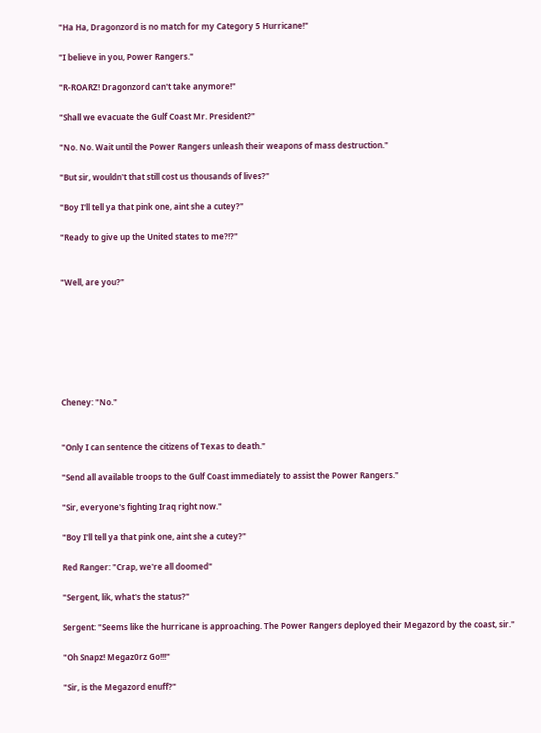"Ha Ha, Dragonzord is no match for my Category 5 Hurricane!"

"I believe in you, Power Rangers."

"R-ROARZ! Dragonzord can't take anymore!"

"Shall we evacuate the Gulf Coast Mr. President?"

"No. No. Wait until the Power Rangers unleash their weapons of mass destruction."

"But sir, wouldn't that still cost us thousands of lives?"

"Boy I'll tell ya that pink one, aint she a cutey?"

"Ready to give up the United states to me?!?"


"Well, are you?"







Cheney: "No."


"Only I can sentence the citizens of Texas to death."

"Send all available troops to the Gulf Coast immediately to assist the Power Rangers."

"Sir, everyone's fighting Iraq right now."

"Boy I'll tell ya that pink one, aint she a cutey?"

Red Ranger: "Crap, we're all doomed"

"Sergent, lik, what's the status?"

Sergent: "Seems like the hurricane is approaching. The Power Rangers deployed their Megazord by the coast, sir."

"Oh Snapz! Megaz0rz Go!!!"

"Sir, is the Megazord enuff?"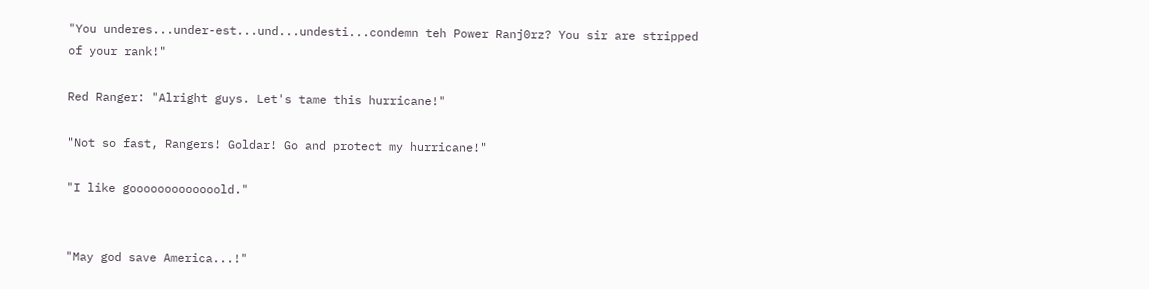"You underes...under-est...und...undesti...condemn teh Power Ranj0rz? You sir are stripped of your rank!"

Red Ranger: "Alright guys. Let's tame this hurricane!"

"Not so fast, Rangers! Goldar! Go and protect my hurricane!"

"I like gooooooooooooold."


"May god save America...!"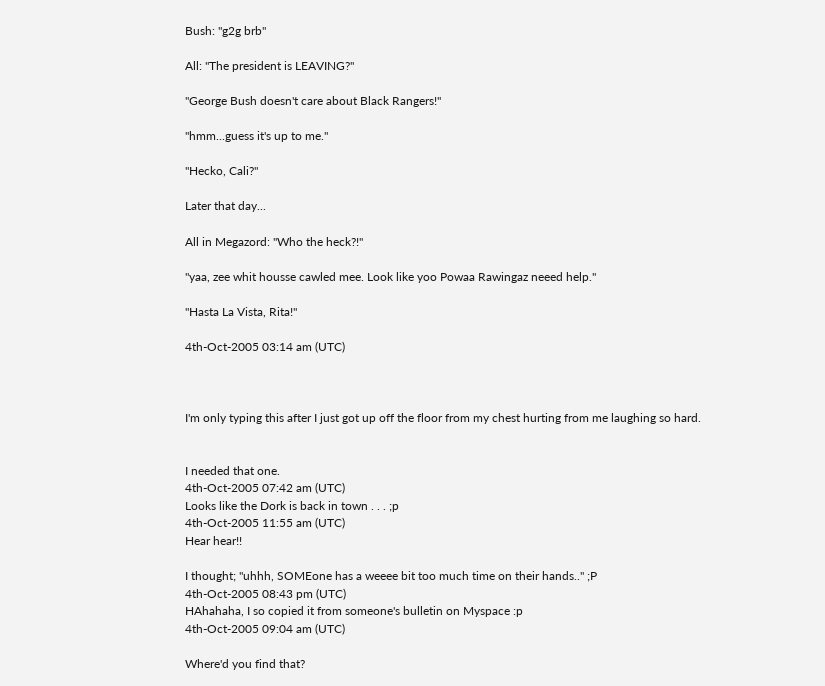Bush: "g2g brb"

All: "The president is LEAVING?"

"George Bush doesn't care about Black Rangers!"

"hmm...guess it's up to me."

"Hecko, Cali?"

Later that day...

All in Megazord: "Who the heck?!"

"yaa, zee whit housse cawled mee. Look like yoo Powaa Rawingaz neeed help."

"Hasta La Vista, Rita!"

4th-Oct-2005 03:14 am (UTC)



I'm only typing this after I just got up off the floor from my chest hurting from me laughing so hard.


I needed that one.
4th-Oct-2005 07:42 am (UTC)
Looks like the Dork is back in town . . . ;p
4th-Oct-2005 11:55 am (UTC)
Hear hear!!

I thought; "uhhh, SOMEone has a weeee bit too much time on their hands.." ;P
4th-Oct-2005 08:43 pm (UTC)
HAhahaha, I so copied it from someone's bulletin on Myspace :p
4th-Oct-2005 09:04 am (UTC)

Where'd you find that?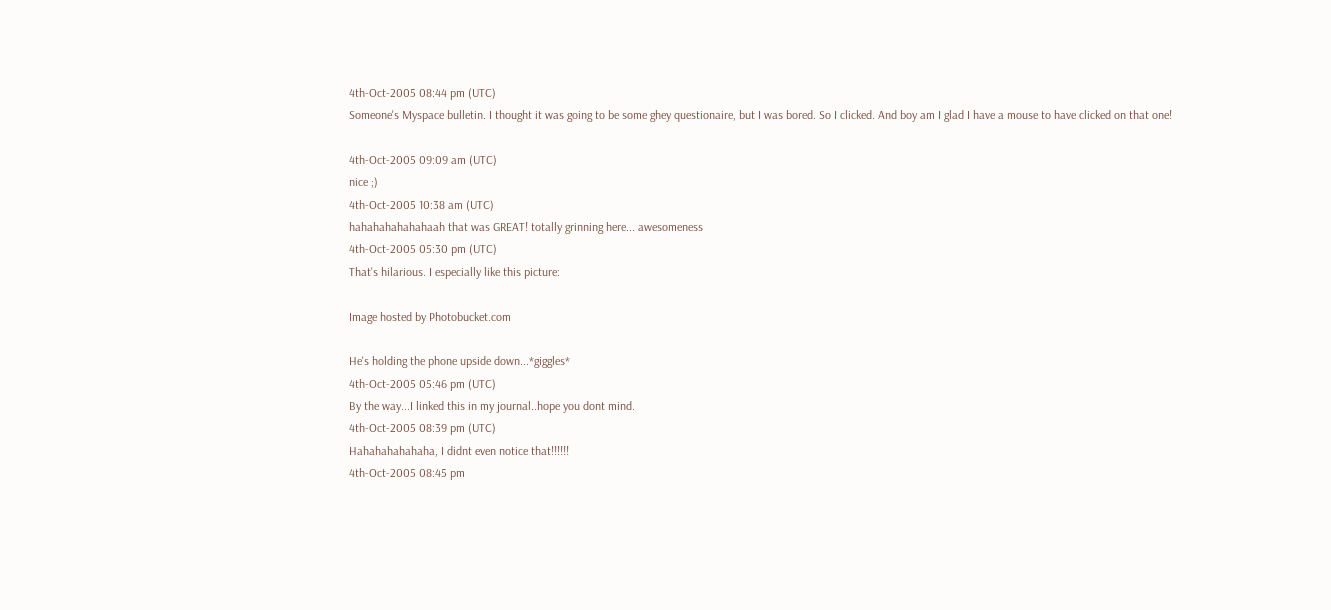4th-Oct-2005 08:44 pm (UTC)
Someone's Myspace bulletin. I thought it was going to be some ghey questionaire, but I was bored. So I clicked. And boy am I glad I have a mouse to have clicked on that one!

4th-Oct-2005 09:09 am (UTC)
nice ;)
4th-Oct-2005 10:38 am (UTC)
hahahahahahahaah that was GREAT! totally grinning here... awesomeness
4th-Oct-2005 05:30 pm (UTC)
That's hilarious. I especially like this picture:

Image hosted by Photobucket.com

He's holding the phone upside down...*giggles*
4th-Oct-2005 05:46 pm (UTC)
By the way...I linked this in my journal..hope you dont mind.
4th-Oct-2005 08:39 pm (UTC)
Hahahahahahaha, I didnt even notice that!!!!!!
4th-Oct-2005 08:45 pm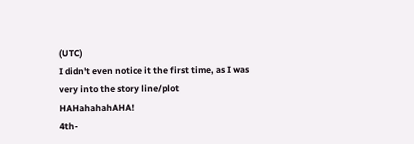(UTC)
I didn't even notice it the first time, as I was very into the story line/plot HAHahahahAHA!
4th-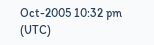Oct-2005 10:32 pm (UTC)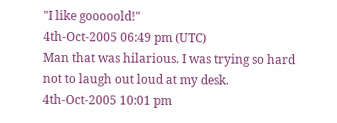"I like gooooold!"
4th-Oct-2005 06:49 pm (UTC)
Man that was hilarious. I was trying so hard not to laugh out loud at my desk.
4th-Oct-2005 10:01 pm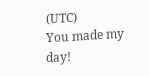(UTC)
You made my day!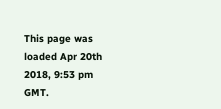This page was loaded Apr 20th 2018, 9:53 pm GMT.